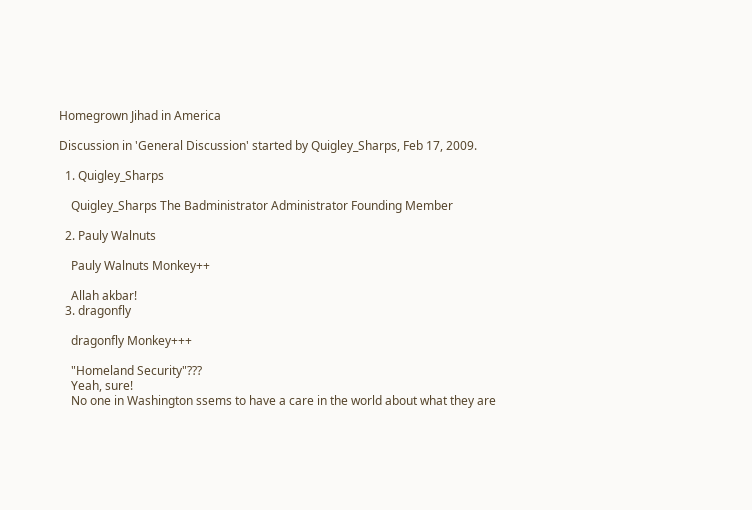Homegrown Jihad in America

Discussion in 'General Discussion' started by Quigley_Sharps, Feb 17, 2009.

  1. Quigley_Sharps

    Quigley_Sharps The Badministrator Administrator Founding Member

  2. Pauly Walnuts

    Pauly Walnuts Monkey++

    Allah akbar!
  3. dragonfly

    dragonfly Monkey+++

    "Homeland Security"???
    Yeah, sure!
    No one in Washington ssems to have a care in the world about what they are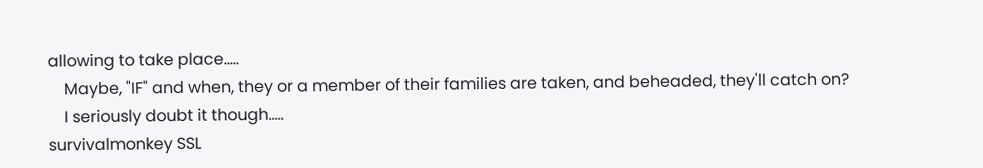allowing to take place.....
    Maybe, "IF" and when, they or a member of their families are taken, and beheaded, they'll catch on?
    I seriously doubt it though.....
survivalmonkey SSL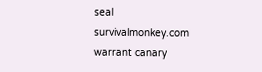seal        survivalmonkey.com warrant canary